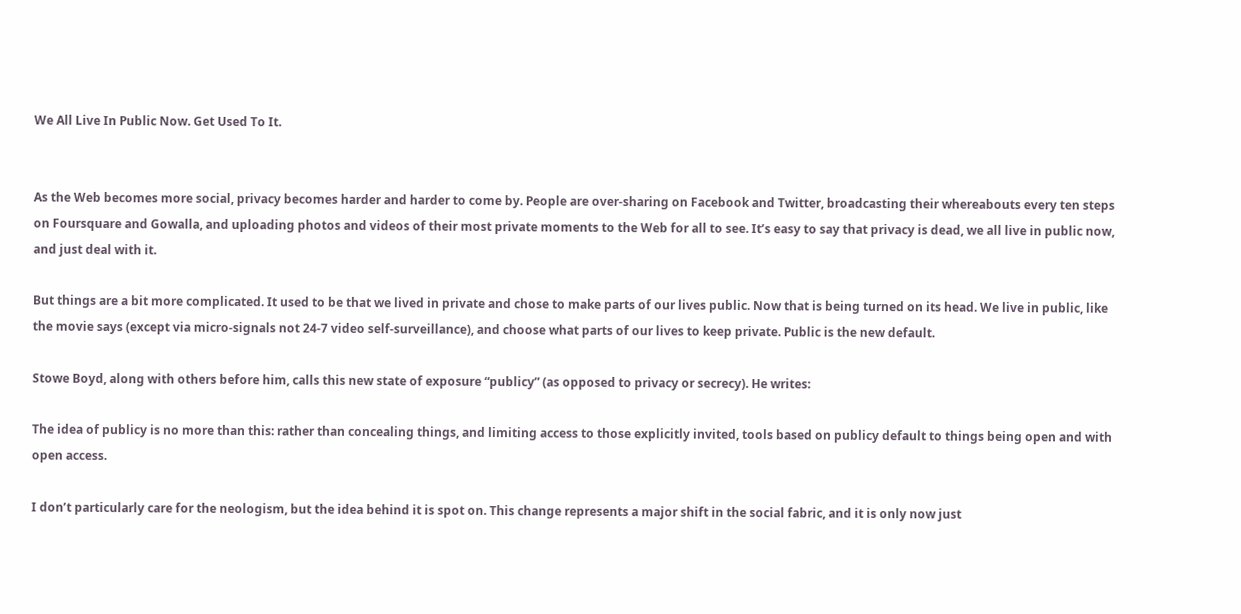We All Live In Public Now. Get Used To It.


As the Web becomes more social, privacy becomes harder and harder to come by. People are over-sharing on Facebook and Twitter, broadcasting their whereabouts every ten steps on Foursquare and Gowalla, and uploading photos and videos of their most private moments to the Web for all to see. It’s easy to say that privacy is dead, we all live in public now, and just deal with it.

But things are a bit more complicated. It used to be that we lived in private and chose to make parts of our lives public. Now that is being turned on its head. We live in public, like the movie says (except via micro-signals not 24-7 video self-surveillance), and choose what parts of our lives to keep private. Public is the new default.

Stowe Boyd, along with others before him, calls this new state of exposure “publicy” (as opposed to privacy or secrecy). He writes:

The idea of publicy is no more than this: rather than concealing things, and limiting access to those explicitly invited, tools based on publicy default to things being open and with open access.

I don’t particularly care for the neologism, but the idea behind it is spot on. This change represents a major shift in the social fabric, and it is only now just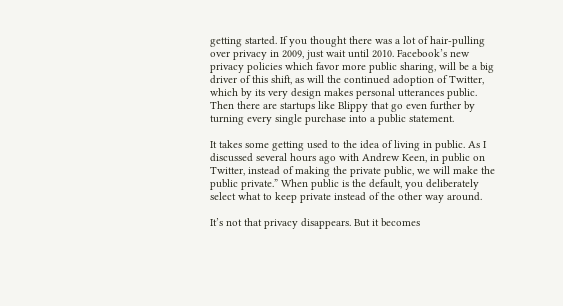getting started. If you thought there was a lot of hair-pulling over privacy in 2009, just wait until 2010. Facebook’s new privacy policies which favor more public sharing, will be a big driver of this shift, as will the continued adoption of Twitter, which by its very design makes personal utterances public. Then there are startups like Blippy that go even further by turning every single purchase into a public statement.

It takes some getting used to the idea of living in public. As I discussed several hours ago with Andrew Keen, in public on Twitter, instead of making the private public, we will make the public private.” When public is the default, you deliberately select what to keep private instead of the other way around.

It’s not that privacy disappears. But it becomes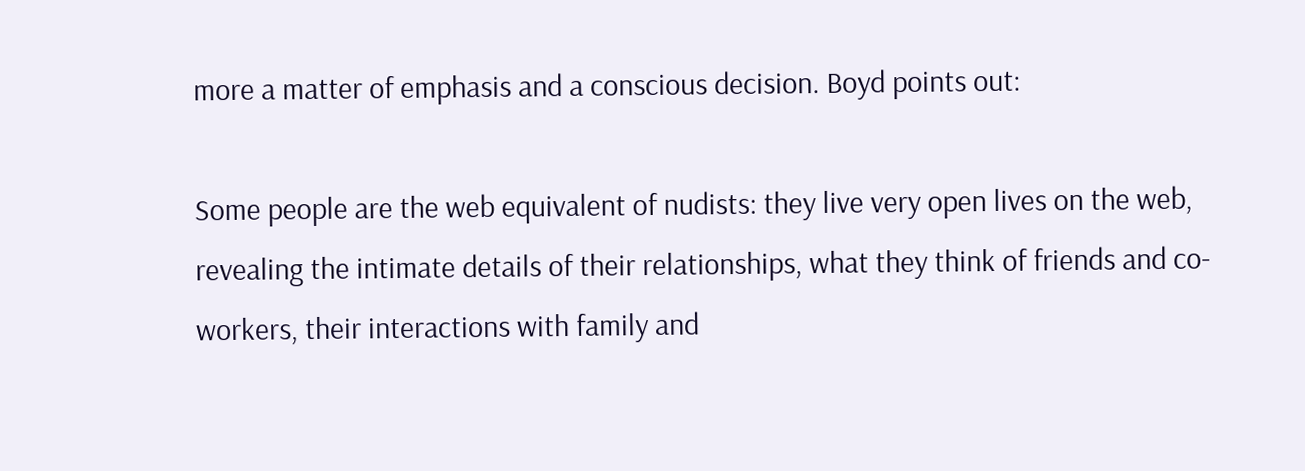more a matter of emphasis and a conscious decision. Boyd points out:

Some people are the web equivalent of nudists: they live very open lives on the web, revealing the intimate details of their relationships, what they think of friends and co-workers, their interactions with family and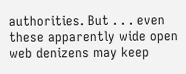authorities. But . . . even these apparently wide open web denizens may keep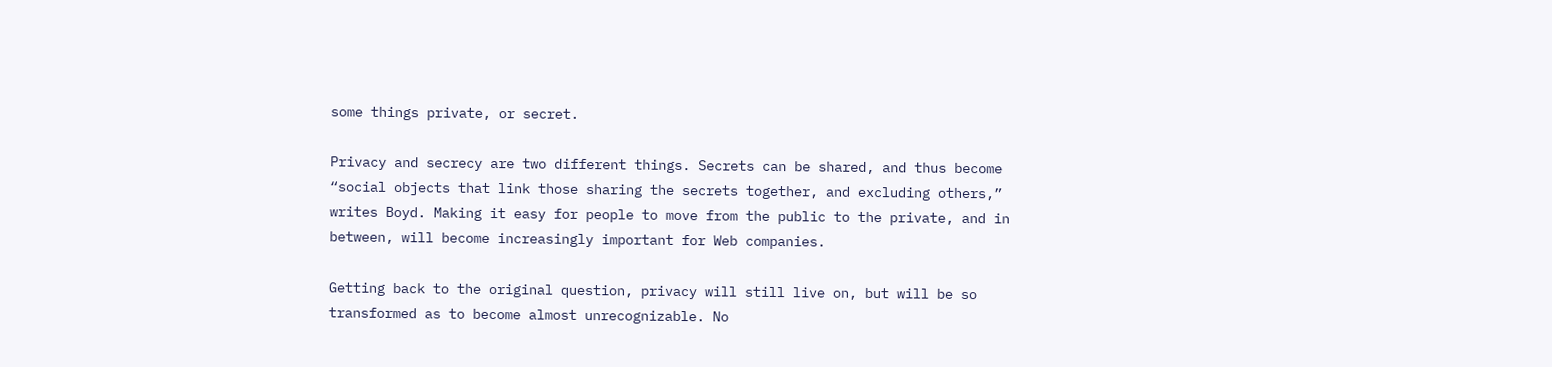some things private, or secret.

Privacy and secrecy are two different things. Secrets can be shared, and thus become “social objects that link those sharing the secrets together, and excluding others,” writes Boyd. Making it easy for people to move from the public to the private, and in between, will become increasingly important for Web companies.

Getting back to the original question, privacy will still live on, but will be so transformed as to become almost unrecognizable. No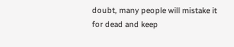doubt, many people will mistake it for dead and keep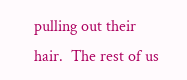pulling out their hair.  The rest of us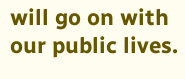will go on with our public lives.